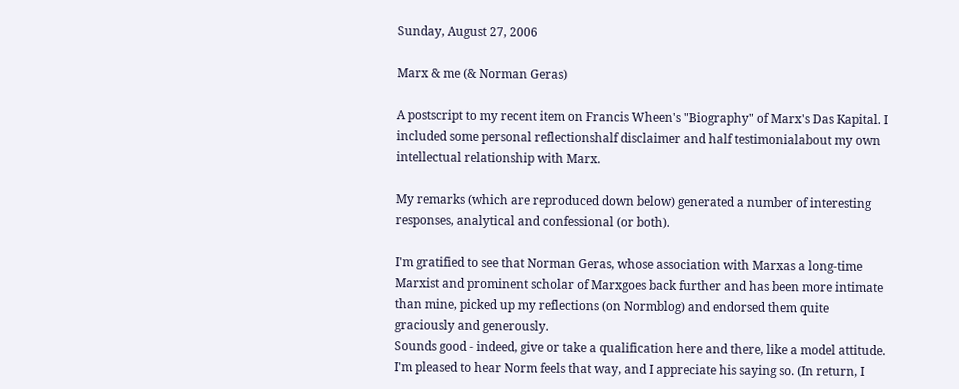Sunday, August 27, 2006

Marx & me (& Norman Geras)

A postscript to my recent item on Francis Wheen's "Biography" of Marx's Das Kapital. I included some personal reflectionshalf disclaimer and half testimonialabout my own intellectual relationship with Marx.

My remarks (which are reproduced down below) generated a number of interesting responses, analytical and confessional (or both).

I'm gratified to see that Norman Geras, whose association with Marxas a long-time Marxist and prominent scholar of Marxgoes back further and has been more intimate than mine, picked up my reflections (on Normblog) and endorsed them quite graciously and generously.
Sounds good - indeed, give or take a qualification here and there, like a model attitude.
I'm pleased to hear Norm feels that way, and I appreciate his saying so. (In return, I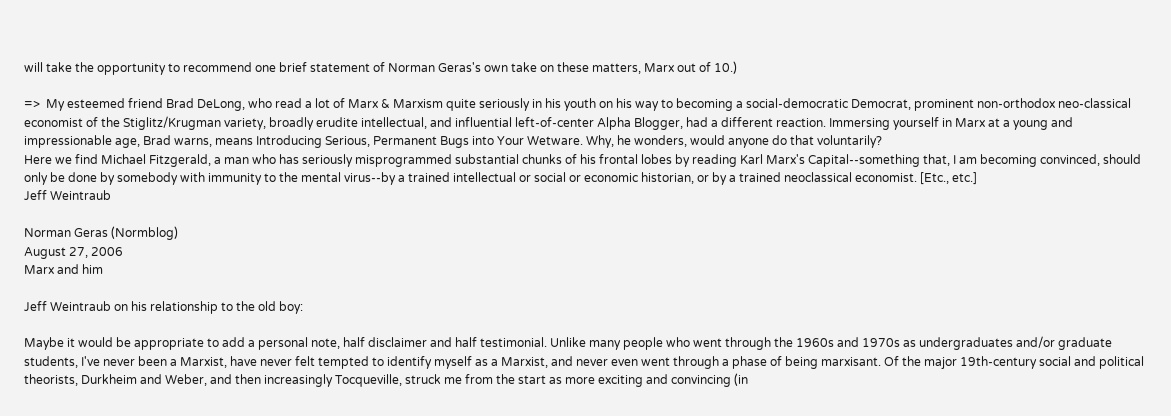will take the opportunity to recommend one brief statement of Norman Geras's own take on these matters, Marx out of 10.)

=>  My esteemed friend Brad DeLong, who read a lot of Marx & Marxism quite seriously in his youth on his way to becoming a social-democratic Democrat, prominent non-orthodox neo-classical economist of the Stiglitz/Krugman variety, broadly erudite intellectual, and influential left-of-center Alpha Blogger, had a different reaction. Immersing yourself in Marx at a young and impressionable age, Brad warns, means Introducing Serious, Permanent Bugs into Your Wetware. Why, he wonders, would anyone do that voluntarily?
Here we find Michael Fitzgerald, a man who has seriously misprogrammed substantial chunks of his frontal lobes by reading Karl Marx's Capital--something that, I am becoming convinced, should only be done by somebody with immunity to the mental virus--by a trained intellectual or social or economic historian, or by a trained neoclassical economist. [Etc., etc.]
Jeff Weintraub

Norman Geras (Normblog)
August 27, 2006
Marx and him

Jeff Weintraub on his relationship to the old boy:

Maybe it would be appropriate to add a personal note, half disclaimer and half testimonial. Unlike many people who went through the 1960s and 1970s as undergraduates and/or graduate students, I've never been a Marxist, have never felt tempted to identify myself as a Marxist, and never even went through a phase of being marxisant. Of the major 19th-century social and political theorists, Durkheim and Weber, and then increasingly Tocqueville, struck me from the start as more exciting and convincing (in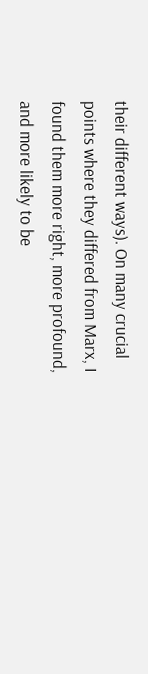their different ways). On many crucial points where they differed from Marx, I found them more right, more profound, and more likely to be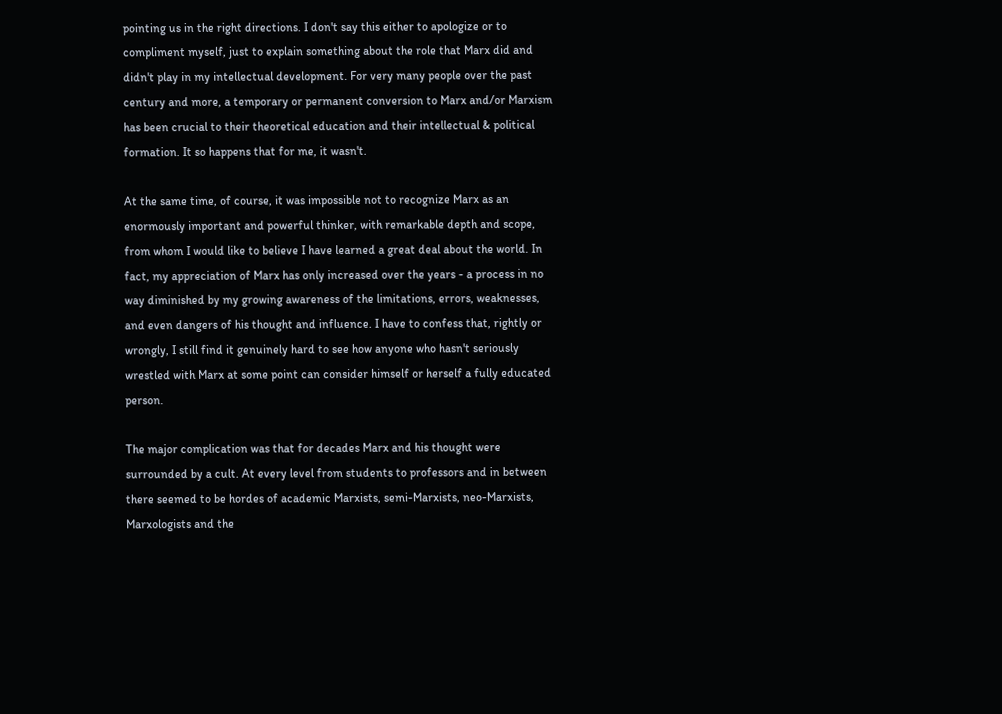pointing us in the right directions. I don't say this either to apologize or to compliment myself, just to explain something about the role that Marx did and didn't play in my intellectual development. For very many people over the past century and more, a temporary or permanent conversion to Marx and/or Marxism has been crucial to their theoretical education and their intellectual & political formation. It so happens that for me, it wasn't.

At the same time, of course, it was impossible not to recognize Marx as an enormously important and powerful thinker, with remarkable depth and scope, from whom I would like to believe I have learned a great deal about the world. In fact, my appreciation of Marx has only increased over the years - a process in no way diminished by my growing awareness of the limitations, errors, weaknesses, and even dangers of his thought and influence. I have to confess that, rightly or wrongly, I still find it genuinely hard to see how anyone who hasn't seriously wrestled with Marx at some point can consider himself or herself a fully educated person.

The major complication was that for decades Marx and his thought were surrounded by a cult. At every level from students to professors and in between there seemed to be hordes of academic Marxists, semi-Marxists, neo-Marxists, Marxologists and the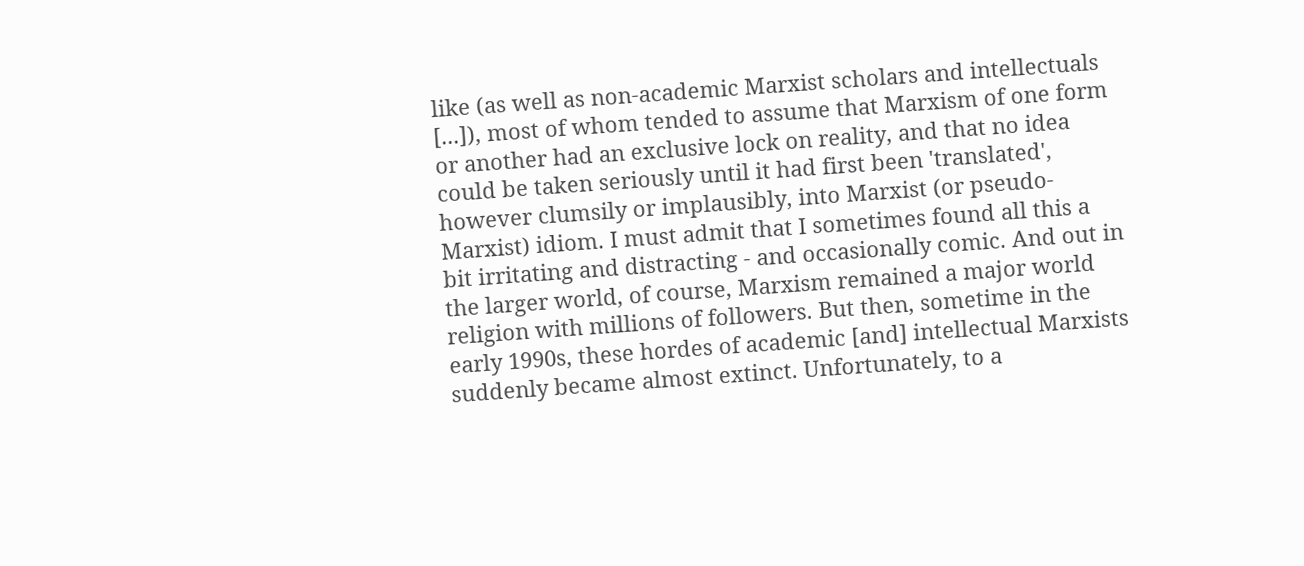like (as well as non-academic Marxist scholars and intellectuals [...]), most of whom tended to assume that Marxism of one form or another had an exclusive lock on reality, and that no idea could be taken seriously until it had first been 'translated', however clumsily or implausibly, into Marxist (or pseudo-Marxist) idiom. I must admit that I sometimes found all this a bit irritating and distracting - and occasionally comic. And out in the larger world, of course, Marxism remained a major world religion with millions of followers. But then, sometime in the early 1990s, these hordes of academic [and] intellectual Marxists suddenly became almost extinct. Unfortunately, to a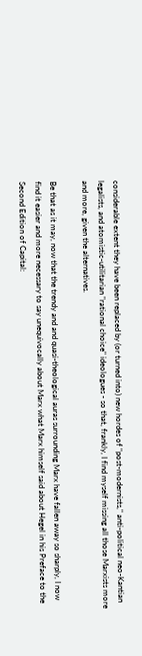considerable extent they have been replaced by (or turned into) new hordes of "post-modernists," anti-political neo-Kantian legalists, and atomistic-utilitarian "rational choice" ideologues - so that, frankly, I find myself missing all those Marxists more and more, given the alternatives.

Be that as it may, now that the trendy and and quasi-theological auras surrounding Marx have fallen away so sharply, I now find it easier and more necessary to say unequivocally about Marx what Marx himself said about Hegel in his Preface to the Second Edition of Capital: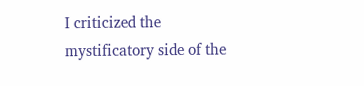I criticized the mystificatory side of the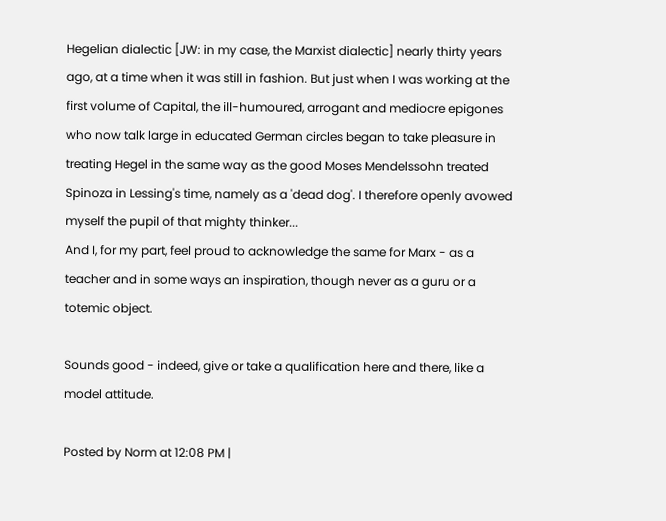Hegelian dialectic [JW: in my case, the Marxist dialectic] nearly thirty years ago, at a time when it was still in fashion. But just when I was working at the first volume of Capital, the ill-humoured, arrogant and mediocre epigones who now talk large in educated German circles began to take pleasure in treating Hegel in the same way as the good Moses Mendelssohn treated Spinoza in Lessing's time, namely as a 'dead dog'. I therefore openly avowed myself the pupil of that mighty thinker...
And I, for my part, feel proud to acknowledge the same for Marx - as a teacher and in some ways an inspiration, though never as a guru or a totemic object.

Sounds good - indeed, give or take a qualification here and there, like a model attitude.

Posted by Norm at 12:08 PM |